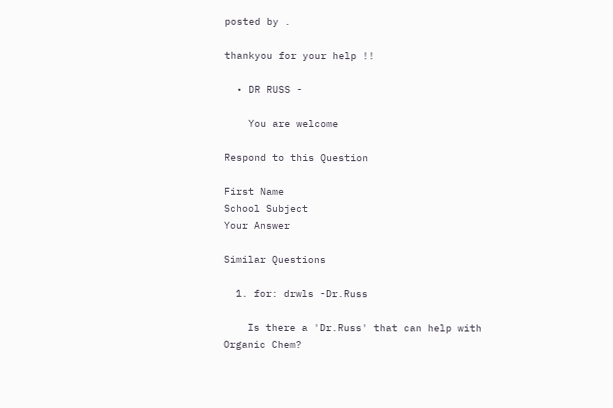posted by .

thankyou for your help !!

  • DR RUSS -

    You are welcome

Respond to this Question

First Name
School Subject
Your Answer

Similar Questions

  1. for: drwls -Dr.Russ

    Is there a 'Dr.Russ' that can help with Organic Chem?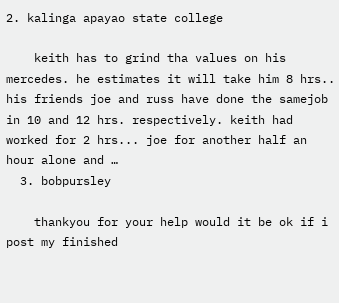2. kalinga apayao state college

    keith has to grind tha values on his mercedes. he estimates it will take him 8 hrs.. his friends joe and russ have done the samejob in 10 and 12 hrs. respectively. keith had worked for 2 hrs... joe for another half an hour alone and …
  3. bobpursley

    thankyou for your help would it be ok if i post my finished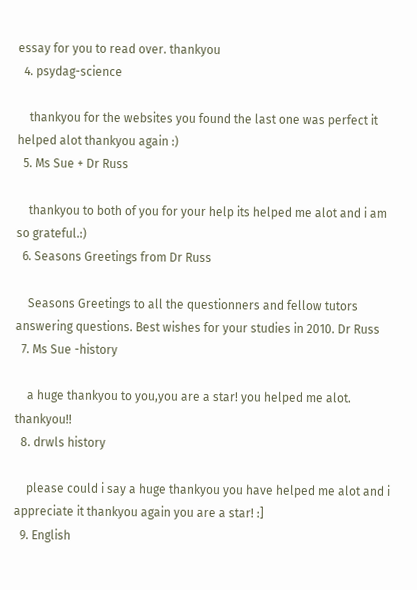essay for you to read over. thankyou
  4. psydag-science

    thankyou for the websites you found the last one was perfect it helped alot thankyou again :)
  5. Ms Sue + Dr Russ

    thankyou to both of you for your help its helped me alot and i am so grateful.:)
  6. Seasons Greetings from Dr Russ

    Seasons Greetings to all the questionners and fellow tutors answering questions. Best wishes for your studies in 2010. Dr Russ
  7. Ms Sue -history

    a huge thankyou to you,you are a star! you helped me alot. thankyou!!
  8. drwls history

    please could i say a huge thankyou you have helped me alot and i appreciate it thankyou again you are a star! :]
  9. English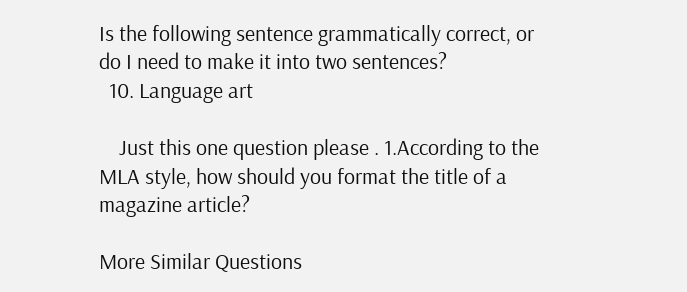Is the following sentence grammatically correct, or do I need to make it into two sentences?
  10. Language art

    Just this one question please . 1.According to the MLA style, how should you format the title of a magazine article?

More Similar Questions